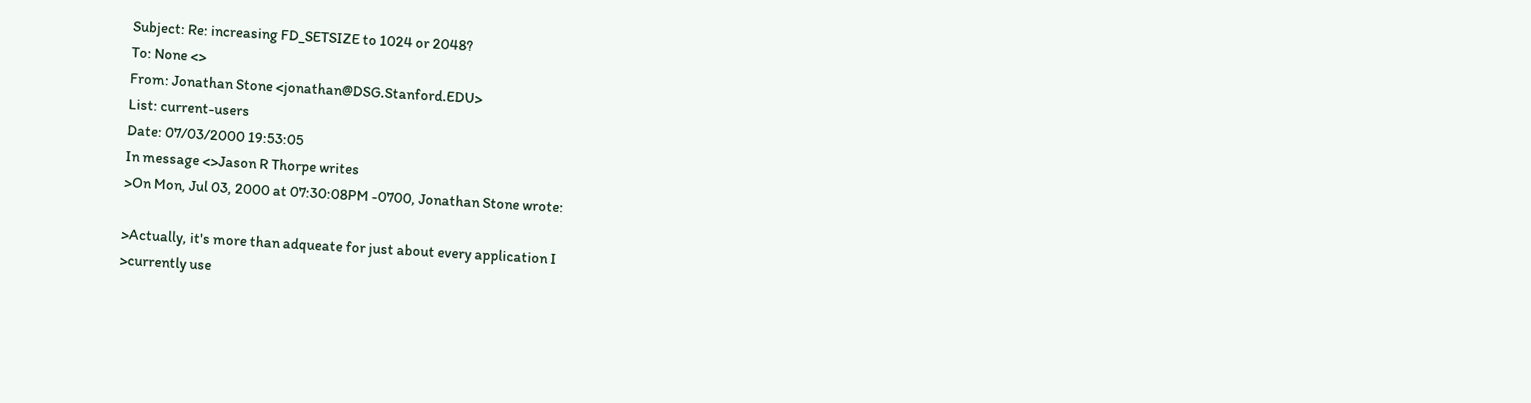Subject: Re: increasing FD_SETSIZE to 1024 or 2048?
To: None <>
From: Jonathan Stone <jonathan@DSG.Stanford.EDU>
List: current-users
Date: 07/03/2000 19:53:05
In message <>Jason R Thorpe writes
>On Mon, Jul 03, 2000 at 07:30:08PM -0700, Jonathan Stone wrote:

>Actually, it's more than adqueate for just about every application I
>currently use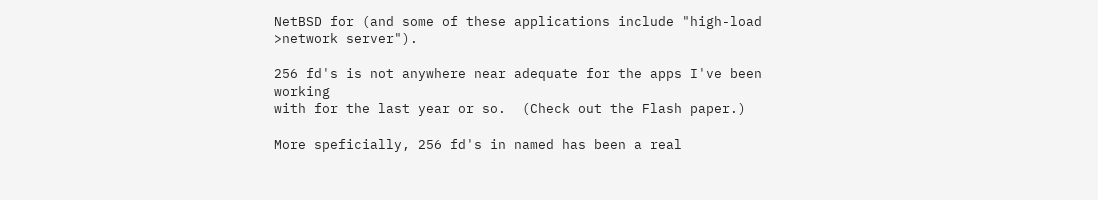NetBSD for (and some of these applications include "high-load
>network server").

256 fd's is not anywhere near adequate for the apps I've been working
with for the last year or so.  (Check out the Flash paper.)

More speficially, 256 fd's in named has been a real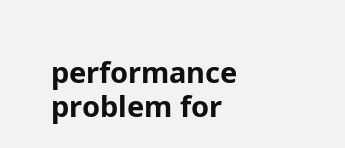performance
problem for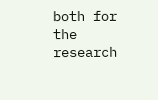both for the research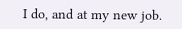I do, and at my new job.